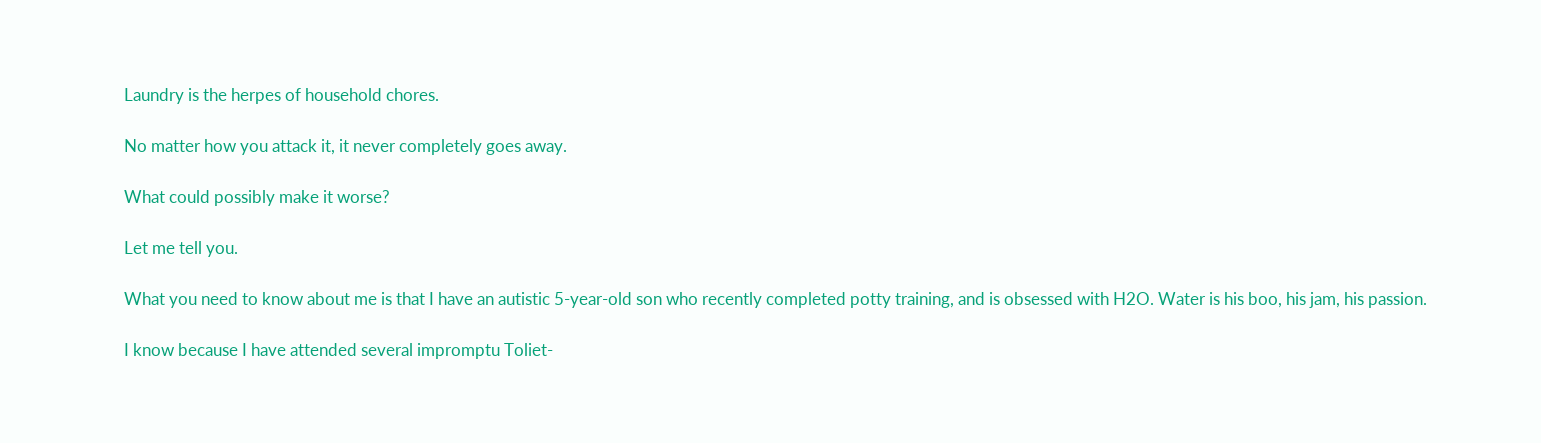Laundry is the herpes of household chores.

No matter how you attack it, it never completely goes away.

What could possibly make it worse?

Let me tell you.

What you need to know about me is that I have an autistic 5-year-old son who recently completed potty training, and is obsessed with H2O. Water is his boo, his jam, his passion.

I know because I have attended several impromptu Toliet-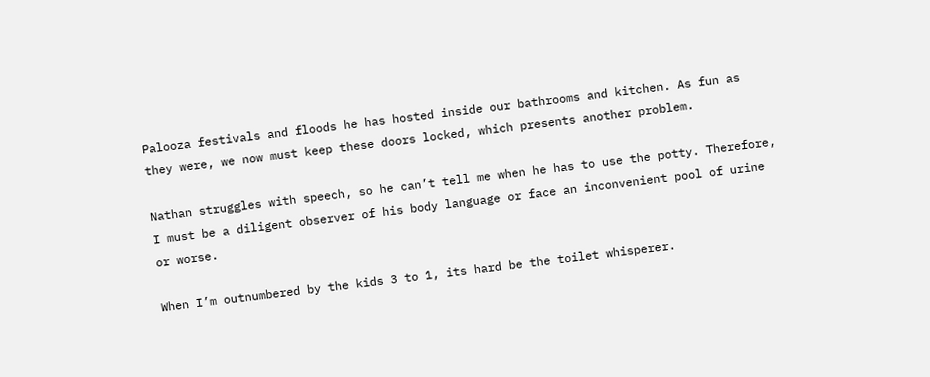Palooza festivals and floods he has hosted inside our bathrooms and kitchen. As fun as they were, we now must keep these doors locked, which presents another problem.

Nathan struggles with speech, so he can’t tell me when he has to use the potty. Therefore, I must be a diligent observer of his body language or face an inconvenient pool of urine or worse.

When I’m outnumbered by the kids 3 to 1, its hard be the toilet whisperer.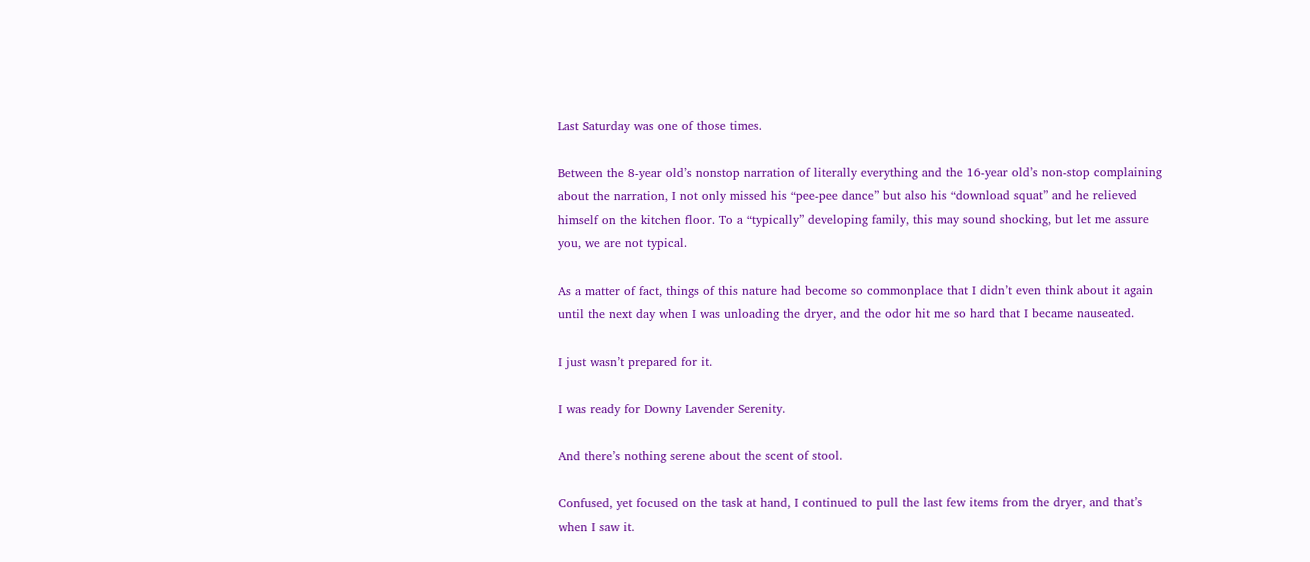Last Saturday was one of those times.

Between the 8-year old’s nonstop narration of literally everything and the 16-year old’s non-stop complaining about the narration, I not only missed his “pee-pee dance” but also his “download squat” and he relieved himself on the kitchen floor. To a “typically” developing family, this may sound shocking, but let me assure you, we are not typical.

As a matter of fact, things of this nature had become so commonplace that I didn’t even think about it again until the next day when I was unloading the dryer, and the odor hit me so hard that I became nauseated.

I just wasn’t prepared for it.

I was ready for Downy Lavender Serenity.

And there’s nothing serene about the scent of stool.

Confused, yet focused on the task at hand, I continued to pull the last few items from the dryer, and that’s when I saw it.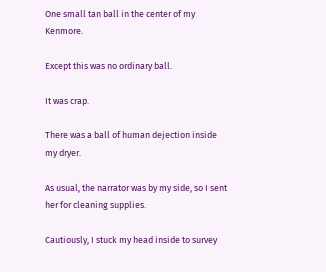One small tan ball in the center of my Kenmore.

Except this was no ordinary ball.

It was crap.

There was a ball of human dejection inside my dryer.

As usual, the narrator was by my side, so I sent her for cleaning supplies.

Cautiously, I stuck my head inside to survey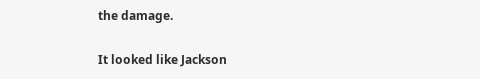the damage.

It looked like Jackson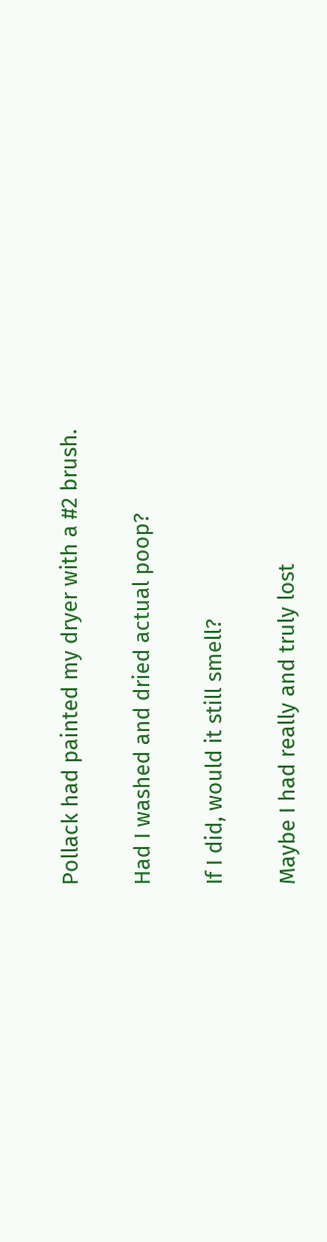Pollack had painted my dryer with a #2 brush.

Had I washed and dried actual poop?

If I did, would it still smell?

Maybe I had really and truly lost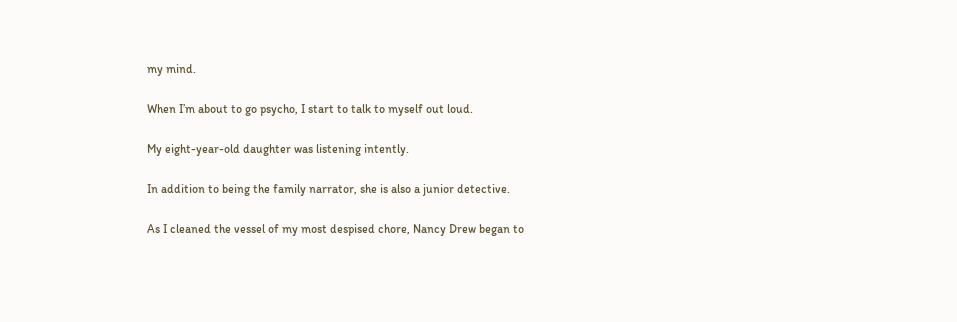my mind.

When I’m about to go psycho, I start to talk to myself out loud.

My eight-year-old daughter was listening intently.

In addition to being the family narrator, she is also a junior detective.

As I cleaned the vessel of my most despised chore, Nancy Drew began to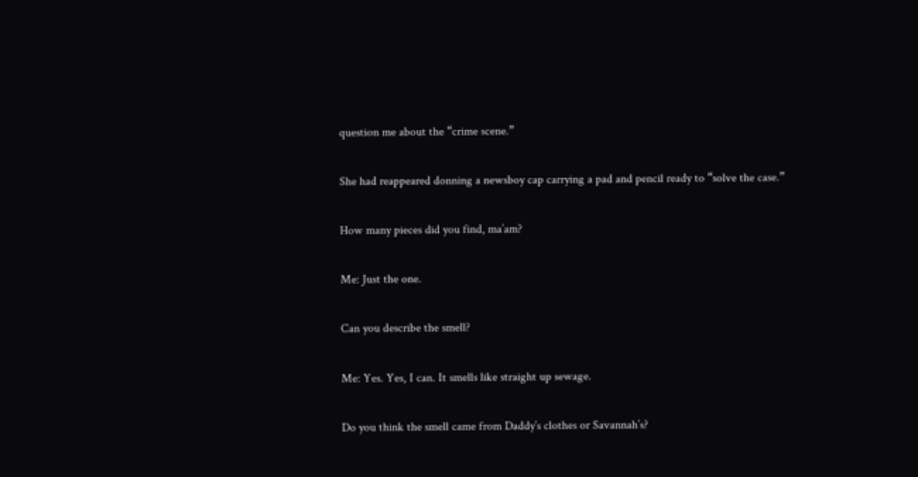question me about the “crime scene.”

She had reappeared donning a newsboy cap carrying a pad and pencil ready to “solve the case.”

How many pieces did you find, ma’am?

Me: Just the one.

Can you describe the smell?

Me: Yes. Yes, I can. It smells like straight up sewage.

Do you think the smell came from Daddy’s clothes or Savannah’s?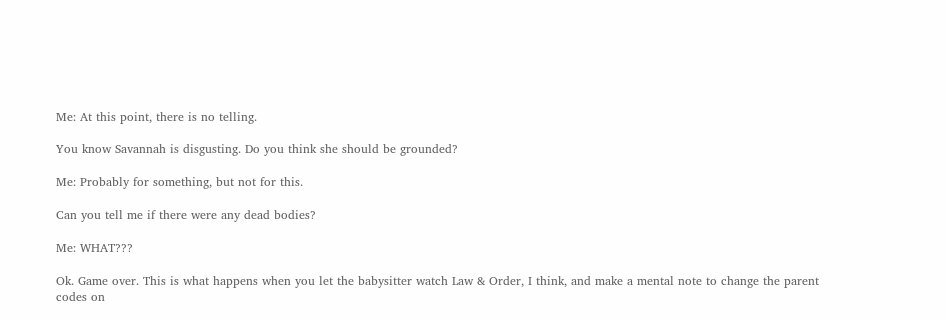Me: At this point, there is no telling.

You know Savannah is disgusting. Do you think she should be grounded?

Me: Probably for something, but not for this.

Can you tell me if there were any dead bodies?

Me: WHAT???

Ok. Game over. This is what happens when you let the babysitter watch Law & Order, I think, and make a mental note to change the parent codes on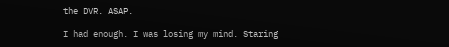the DVR. ASAP.

I had enough. I was losing my mind. Staring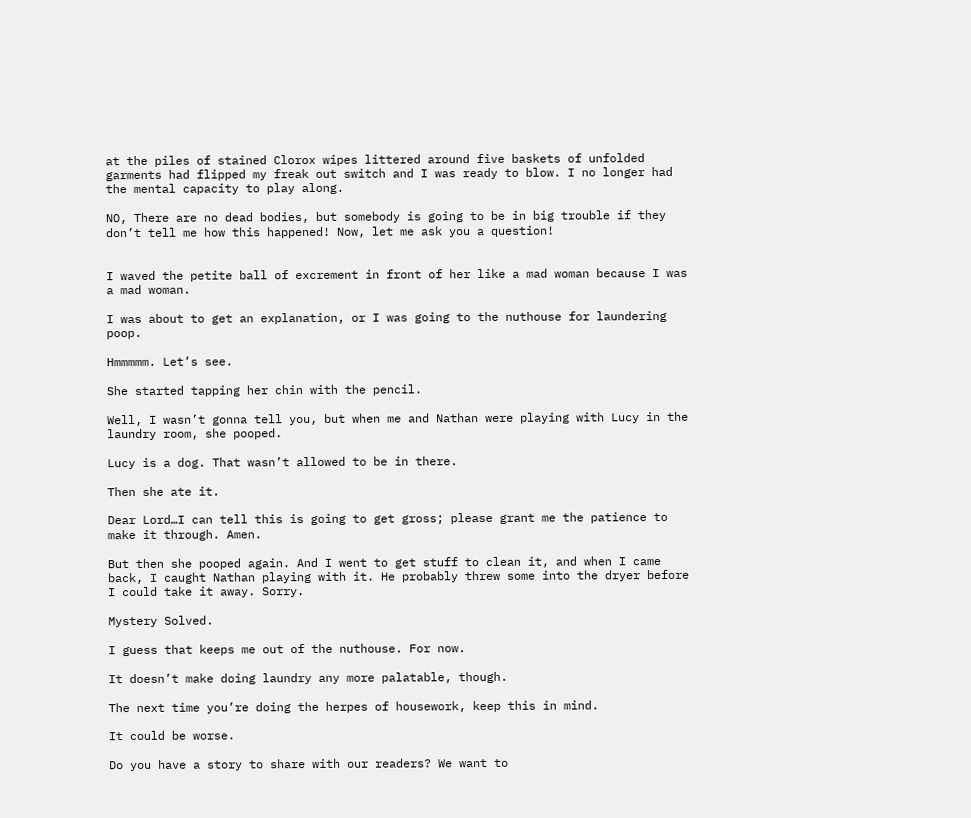at the piles of stained Clorox wipes littered around five baskets of unfolded garments had flipped my freak out switch and I was ready to blow. I no longer had the mental capacity to play along.

NO, There are no dead bodies, but somebody is going to be in big trouble if they don’t tell me how this happened! Now, let me ask you a question!


I waved the petite ball of excrement in front of her like a mad woman because I was a mad woman.

I was about to get an explanation, or I was going to the nuthouse for laundering poop.

Hmmmmm. Let’s see.

She started tapping her chin with the pencil.

Well, I wasn’t gonna tell you, but when me and Nathan were playing with Lucy in the laundry room, she pooped.

Lucy is a dog. That wasn’t allowed to be in there.

Then she ate it.

Dear Lord…I can tell this is going to get gross; please grant me the patience to make it through. Amen.

But then she pooped again. And I went to get stuff to clean it, and when I came back, I caught Nathan playing with it. He probably threw some into the dryer before I could take it away. Sorry.

Mystery Solved.

I guess that keeps me out of the nuthouse. For now.

It doesn’t make doing laundry any more palatable, though.

The next time you’re doing the herpes of housework, keep this in mind.

It could be worse.

Do you have a story to share with our readers? We want to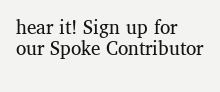hear it! Sign up for our Spoke Contributor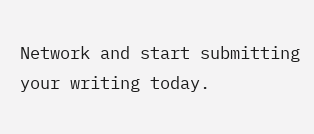Network and start submitting your writing today.